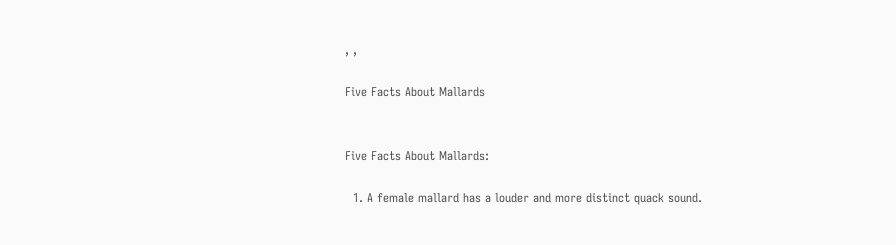, ,

Five Facts About Mallards


Five Facts About Mallards:

  1. A female mallard has a louder and more distinct quack sound.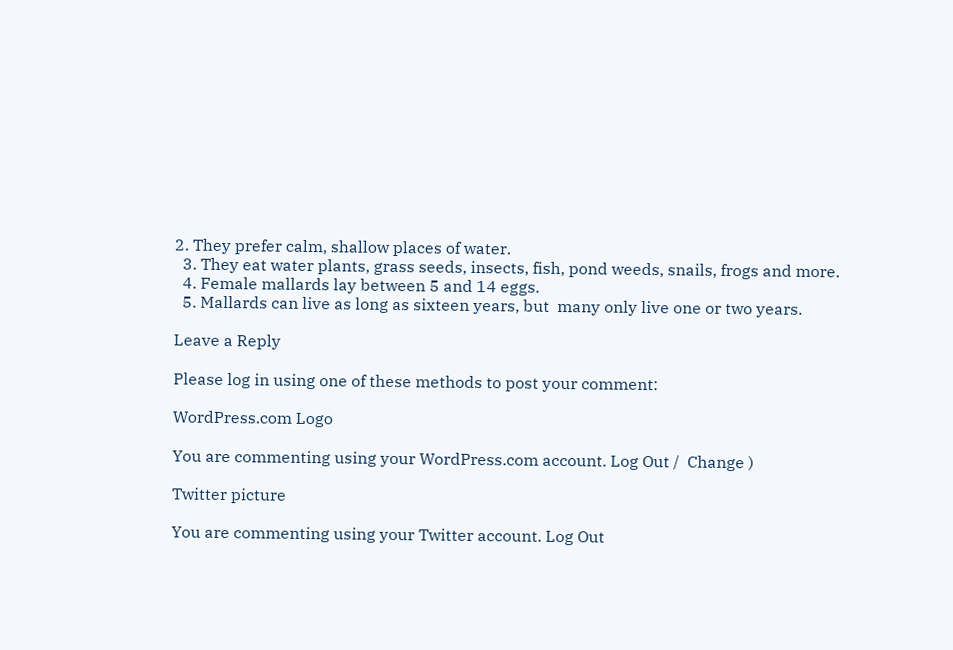2. They prefer calm, shallow places of water.
  3. They eat water plants, grass seeds, insects, fish, pond weeds, snails, frogs and more.
  4. Female mallards lay between 5 and 14 eggs.
  5. Mallards can live as long as sixteen years, but  many only live one or two years.

Leave a Reply

Please log in using one of these methods to post your comment:

WordPress.com Logo

You are commenting using your WordPress.com account. Log Out /  Change )

Twitter picture

You are commenting using your Twitter account. Log Out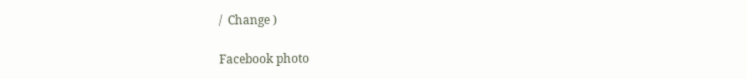/  Change )

Facebook photo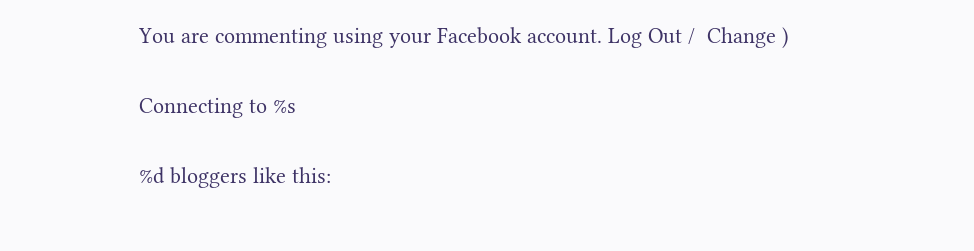You are commenting using your Facebook account. Log Out /  Change )

Connecting to %s

%d bloggers like this: